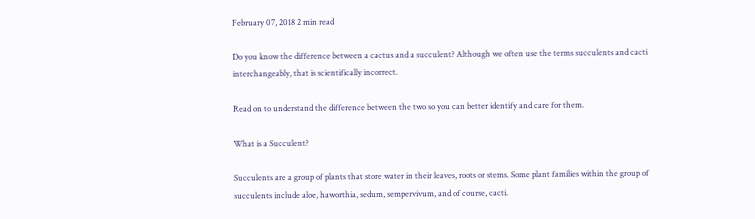February 07, 2018 2 min read

Do you know the difference between a cactus and a succulent? Although we often use the terms succulents and cacti interchangeably, that is scientifically incorrect.

Read on to understand the difference between the two so you can better identify and care for them.

What is a Succulent?

Succulents are a group of plants that store water in their leaves, roots or stems. Some plant families within the group of succulents include aloe, haworthia, sedum, sempervivum, and of course, cacti.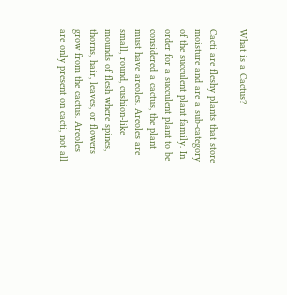What is a Cactus?

Cacti are fleshy plants that store moisture and are a sub-category of the succulent plant family. In order for a succulent plant to be considered a cactus, the plant must have areoles. Areoles are small, round, cushion-like mounds of flesh where spines, thorns, hair, leaves, or flowers grow from the cactus. Areoles are only present on cacti, not all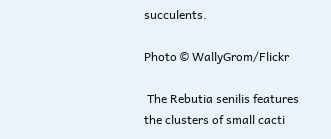succulents.

Photo © WallyGrom/Flickr

 The Rebutia senilis features the clusters of small cacti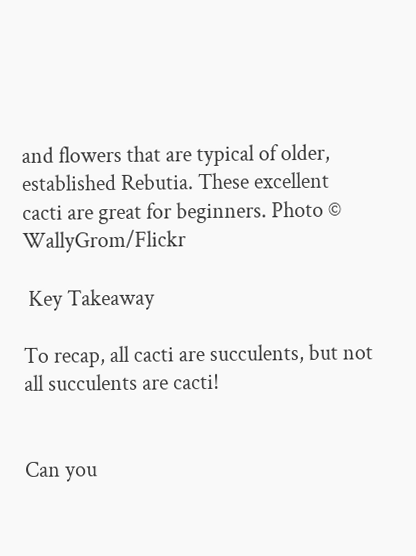and flowers that are typical of older, established Rebutia. These excellent cacti are great for beginners. Photo © WallyGrom/Flickr

 Key Takeaway

To recap, all cacti are succulents, but not all succulents are cacti!


Can you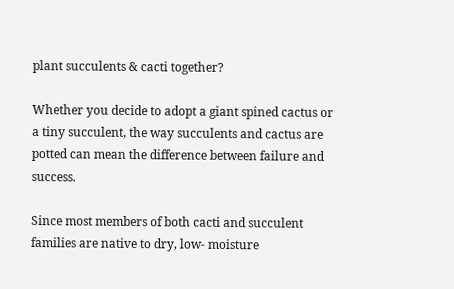plant succulents & cacti together?

Whether you decide to adopt a giant spined cactus or a tiny succulent, the way succulents and cactus are potted can mean the difference between failure and success.

Since most members of both cacti and succulent families are native to dry, low- moisture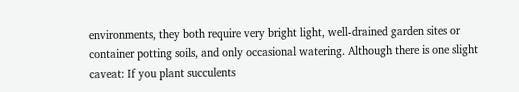environments, they both require very bright light, well-drained garden sites or container potting soils, and only occasional watering. Although there is one slight caveat: If you plant succulents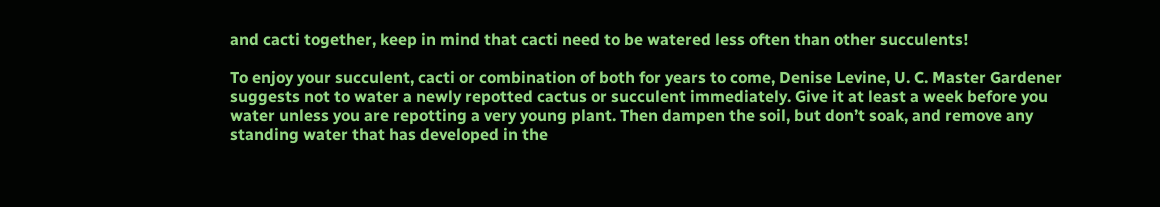and cacti together, keep in mind that cacti need to be watered less often than other succulents!

To enjoy your succulent, cacti or combination of both for years to come, Denise Levine, U. C. Master Gardener suggests not to water a newly repotted cactus or succulent immediately. Give it at least a week before you water unless you are repotting a very young plant. Then dampen the soil, but don’t soak, and remove any standing water that has developed in the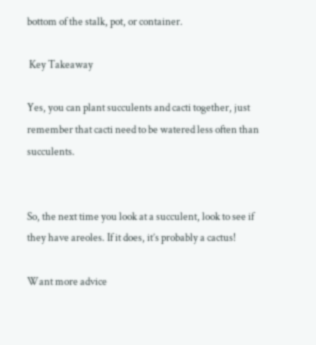bottom of the stalk, pot, or container.

 Key Takeaway

Yes, you can plant succulents and cacti together, just remember that cacti need to be watered less often than succulents.


So, the next time you look at a succulent, look to see if they have areoles. If it does, it’s probably a cactus!

Want more advice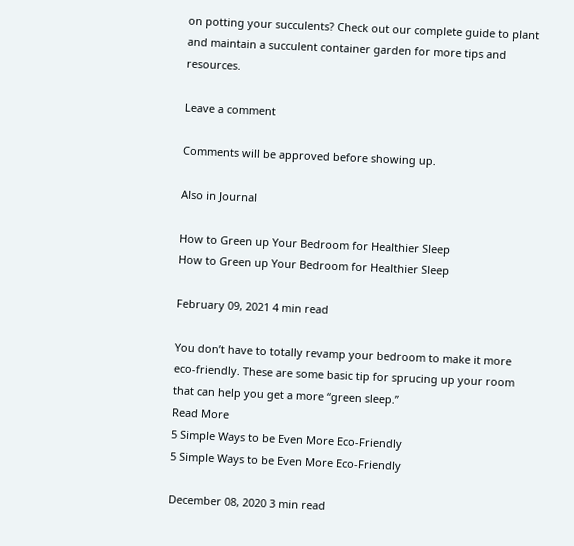on potting your succulents? Check out our complete guide to plant and maintain a succulent container garden for more tips and resources.

Leave a comment

Comments will be approved before showing up.

Also in Journal

How to Green up Your Bedroom for Healthier Sleep
How to Green up Your Bedroom for Healthier Sleep

February 09, 2021 4 min read

You don’t have to totally revamp your bedroom to make it more eco-friendly. These are some basic tip for sprucing up your room that can help you get a more “green sleep.”
Read More
5 Simple Ways to be Even More Eco-Friendly
5 Simple Ways to be Even More Eco-Friendly

December 08, 2020 3 min read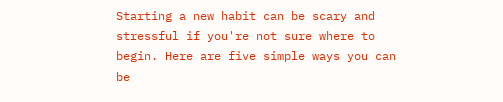Starting a new habit can be scary and stressful if you're not sure where to begin. Here are five simple ways you can be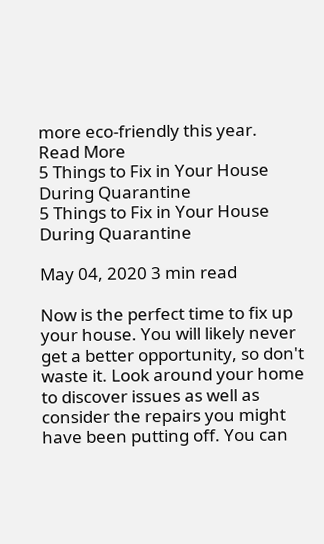more eco-friendly this year.
Read More
5 Things to Fix in Your House During Quarantine
5 Things to Fix in Your House During Quarantine

May 04, 2020 3 min read

Now is the perfect time to fix up your house. You will likely never get a better opportunity, so don't waste it. Look around your home to discover issues as well as consider the repairs you might have been putting off. You can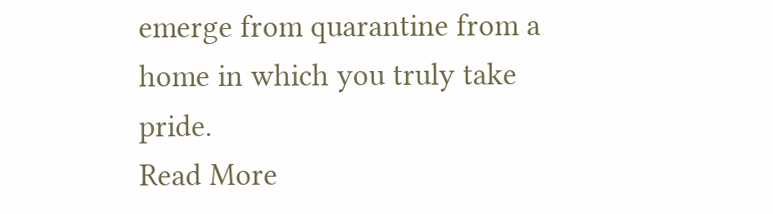emerge from quarantine from a home in which you truly take pride.
Read More